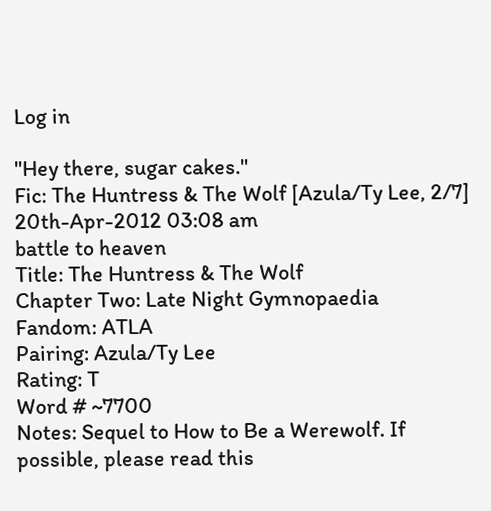Log in

"Hey there, sugar cakes."
Fic: The Huntress & The Wolf [Azula/Ty Lee, 2/7]
20th-Apr-2012 03:08 am
battle to heaven
Title: The Huntress & The Wolf
Chapter Two: Late Night Gymnopaedia
Fandom: ATLA
Pairing: Azula/Ty Lee
Rating: T
Word # ~7700
Notes: Sequel to How to Be a Werewolf. If possible, please read this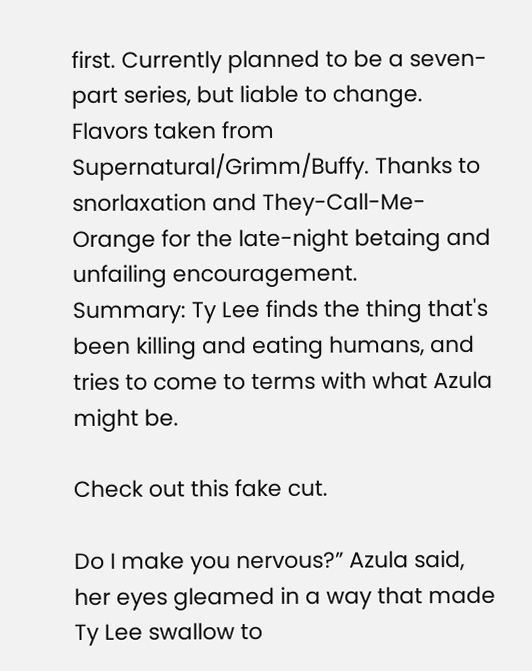first. Currently planned to be a seven-part series, but liable to change. Flavors taken from Supernatural/Grimm/Buffy. Thanks to snorlaxation and They-Call-Me-Orange for the late-night betaing and unfailing encouragement.
Summary: Ty Lee finds the thing that's been killing and eating humans, and tries to come to terms with what Azula might be.

Check out this fake cut.

Do I make you nervous?” Azula said, her eyes gleamed in a way that made Ty Lee swallow to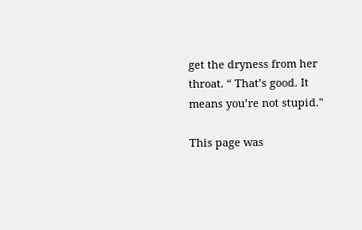get the dryness from her throat. “ That’s good. It means you’re not stupid."

This page was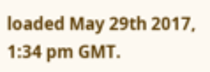loaded May 29th 2017, 1:34 pm GMT.